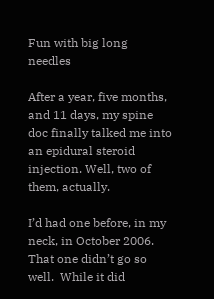Fun with big long needles

After a year, five months, and 11 days, my spine doc finally talked me into an epidural steroid injection. Well, two of them, actually.

I’d had one before, in my neck, in October 2006.  That one didn’t go so well.  While it did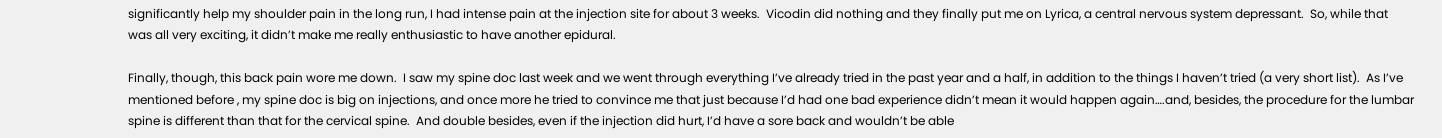significantly help my shoulder pain in the long run, I had intense pain at the injection site for about 3 weeks.  Vicodin did nothing and they finally put me on Lyrica, a central nervous system depressant.  So, while that was all very exciting, it didn’t make me really enthusiastic to have another epidural.

Finally, though, this back pain wore me down.  I saw my spine doc last week and we went through everything I’ve already tried in the past year and a half, in addition to the things I haven’t tried (a very short list).  As I’ve mentioned before , my spine doc is big on injections, and once more he tried to convince me that just because I’d had one bad experience didn’t mean it would happen again….and, besides, the procedure for the lumbar spine is different than that for the cervical spine.  And double besides, even if the injection did hurt, I’d have a sore back and wouldn’t be able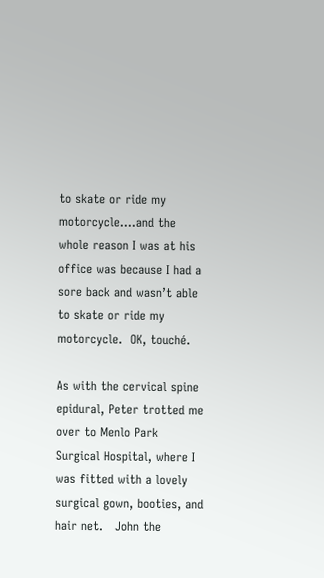to skate or ride my motorcycle….and the whole reason I was at his office was because I had a sore back and wasn’t able to skate or ride my motorcycle.  OK, touché.

As with the cervical spine epidural, Peter trotted me over to Menlo Park Surgical Hospital, where I was fitted with a lovely surgical gown, booties, and hair net.   John the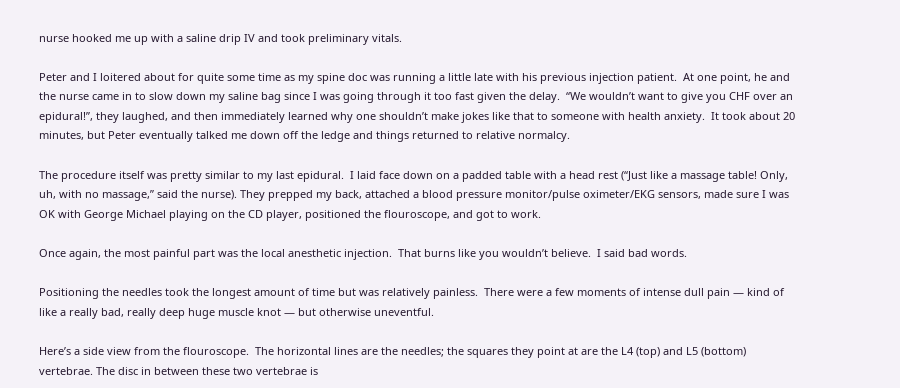nurse hooked me up with a saline drip IV and took preliminary vitals.

Peter and I loitered about for quite some time as my spine doc was running a little late with his previous injection patient.  At one point, he and the nurse came in to slow down my saline bag since I was going through it too fast given the delay.  “We wouldn’t want to give you CHF over an epidural!”, they laughed, and then immediately learned why one shouldn’t make jokes like that to someone with health anxiety.  It took about 20 minutes, but Peter eventually talked me down off the ledge and things returned to relative normalcy.

The procedure itself was pretty similar to my last epidural.  I laid face down on a padded table with a head rest (“Just like a massage table! Only, uh, with no massage,” said the nurse). They prepped my back, attached a blood pressure monitor/pulse oximeter/EKG sensors, made sure I was OK with George Michael playing on the CD player, positioned the flouroscope, and got to work.

Once again, the most painful part was the local anesthetic injection.  That burns like you wouldn’t believe.  I said bad words.

Positioning the needles took the longest amount of time but was relatively painless.  There were a few moments of intense dull pain — kind of like a really bad, really deep huge muscle knot — but otherwise uneventful.

Here’s a side view from the flouroscope.  The horizontal lines are the needles; the squares they point at are the L4 (top) and L5 (bottom) vertebrae. The disc in between these two vertebrae is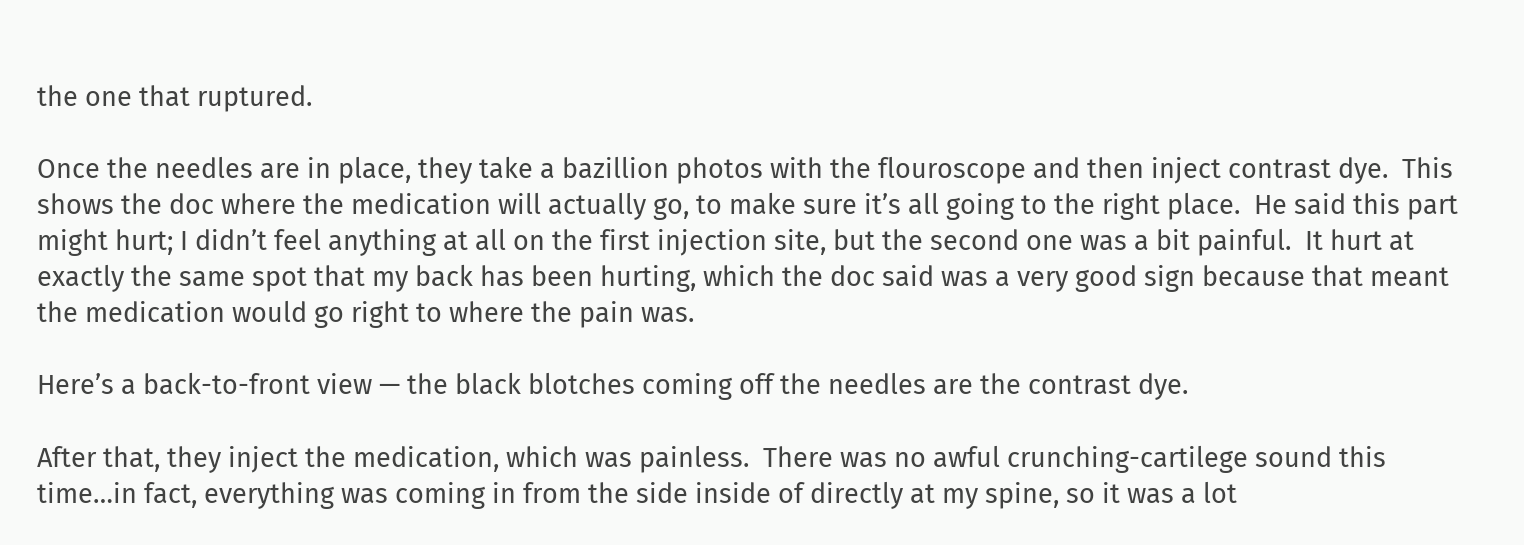the one that ruptured.

Once the needles are in place, they take a bazillion photos with the flouroscope and then inject contrast dye.  This shows the doc where the medication will actually go, to make sure it’s all going to the right place.  He said this part might hurt; I didn’t feel anything at all on the first injection site, but the second one was a bit painful.  It hurt at exactly the same spot that my back has been hurting, which the doc said was a very good sign because that meant the medication would go right to where the pain was.

Here’s a back-to-front view — the black blotches coming off the needles are the contrast dye.

After that, they inject the medication, which was painless.  There was no awful crunching-cartilege sound this time…in fact, everything was coming in from the side inside of directly at my spine, so it was a lot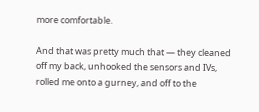more comfortable.

And that was pretty much that — they cleaned off my back, unhooked the sensors and IVs, rolled me onto a gurney, and off to the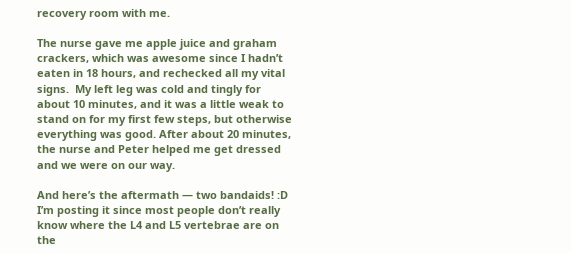recovery room with me.

The nurse gave me apple juice and graham crackers, which was awesome since I hadn’t eaten in 18 hours, and rechecked all my vital signs.  My left leg was cold and tingly for about 10 minutes, and it was a little weak to stand on for my first few steps, but otherwise everything was good. After about 20 minutes, the nurse and Peter helped me get dressed and we were on our way.

And here’s the aftermath — two bandaids! :D I’m posting it since most people don’t really know where the L4 and L5 vertebrae are on the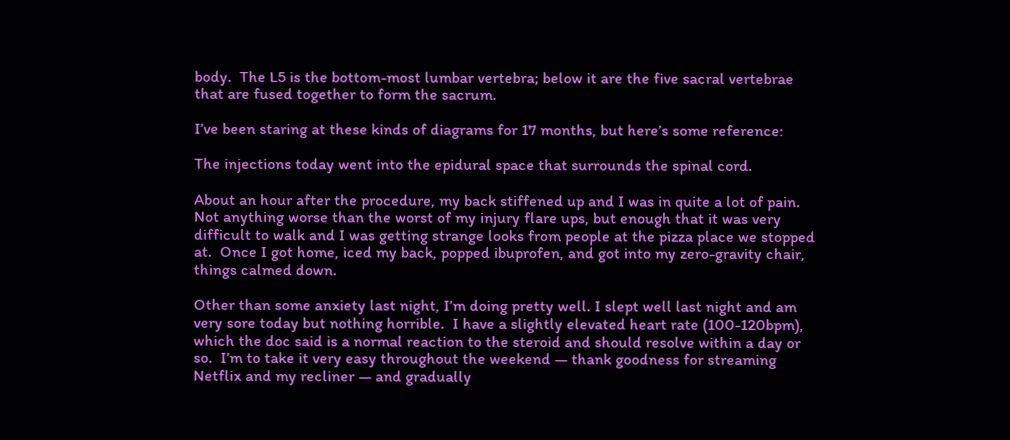body.  The L5 is the bottom-most lumbar vertebra; below it are the five sacral vertebrae that are fused together to form the sacrum.

I’ve been staring at these kinds of diagrams for 17 months, but here’s some reference:

The injections today went into the epidural space that surrounds the spinal cord.

About an hour after the procedure, my back stiffened up and I was in quite a lot of pain.  Not anything worse than the worst of my injury flare ups, but enough that it was very difficult to walk and I was getting strange looks from people at the pizza place we stopped at.  Once I got home, iced my back, popped ibuprofen, and got into my zero-gravity chair, things calmed down.

Other than some anxiety last night, I’m doing pretty well. I slept well last night and am very sore today but nothing horrible.  I have a slightly elevated heart rate (100-120bpm), which the doc said is a normal reaction to the steroid and should resolve within a day or so.  I’m to take it very easy throughout the weekend — thank goodness for streaming Netflix and my recliner — and gradually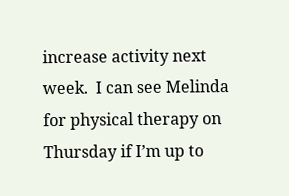increase activity next week.  I can see Melinda for physical therapy on Thursday if I’m up to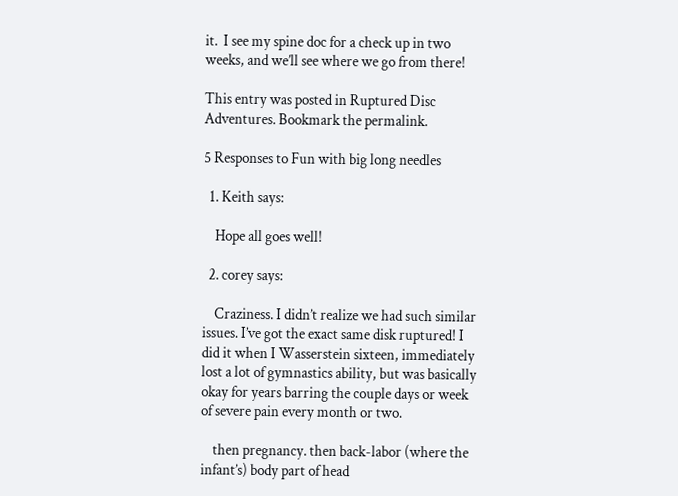it.  I see my spine doc for a check up in two weeks, and we’ll see where we go from there!

This entry was posted in Ruptured Disc Adventures. Bookmark the permalink.

5 Responses to Fun with big long needles

  1. Keith says:

    Hope all goes well!

  2. corey says:

    Craziness. I didn’t realize we had such similar issues. I’ve got the exact same disk ruptured! I did it when I Wasserstein sixteen, immediately lost a lot of gymnastics ability, but was basically okay for years barring the couple days or week of severe pain every month or two.

    then pregnancy. then back-labor (where the infant’s) body part of head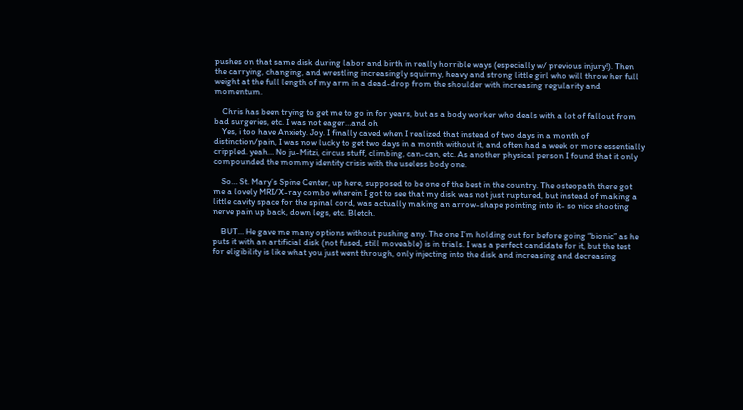pushes on that same disk during labor and birth in really horrible ways (especially w/ previous injury!). Then the carrying, changing, and wrestling increasingly squirmy, heavy and strong little girl who will throw her full weight at the full length of my arm in a dead-drop from the shoulder with increasing regularity and momentum.

    Chris has been trying to get me to go in for years, but as a body worker who deals with a lot of fallout from bad surgeries, etc. I was not eager…and oh
    Yes, i too have Anxiety. Joy. I finally caved when I realized that instead of two days in a month of distinction/pain, I was now lucky to get two days in a month without it, and often had a week or more essentially crippled. yeah… No ju-Mitzi, circus stuff, climbing, can-can, etc. As another physical person I found that it only compounded the mommy identity crisis with the useless body one.

    So… St. Mary’s Spine Center, up here, supposed to be one of the best in the country. The osteopath there got me a lovely MRI/X-ray combo wherein I got to see that my disk was not just ruptured, but instead of making a little cavity space for the spinal cord, was actually making an arrow-shape pointing into it- so nice shooting nerve pain up back, down legs, etc. Bletch.

    BUT… He gave me many options without pushing any. The one I’m holding out for before going “bionic” as he puts it with an artificial disk (not fused, still moveable) is in trials. I was a perfect candidate for it, but the test for eligibility is like what you just went through, only injecting into the disk and increasing and decreasing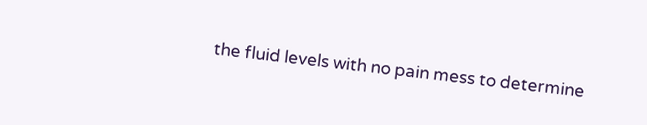the fluid levels with no pain mess to determine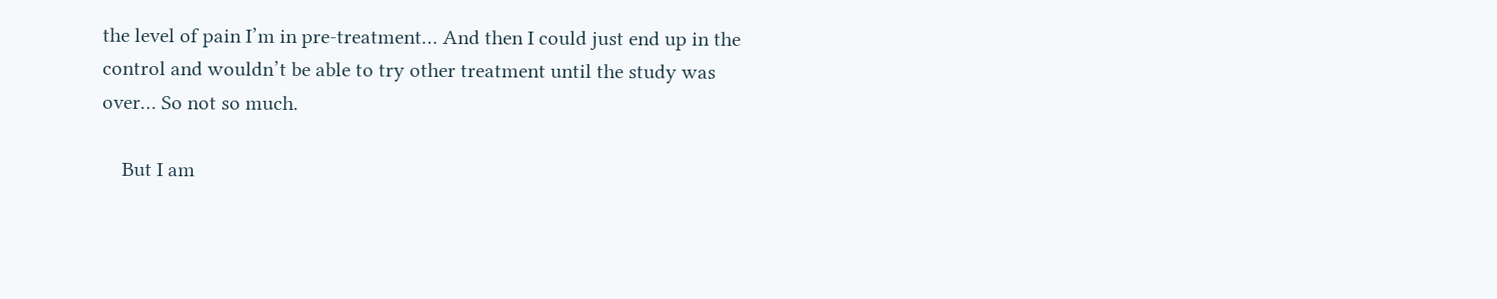the level of pain I’m in pre-treatment… And then I could just end up in the control and wouldn’t be able to try other treatment until the study was over… So not so much.

    But I am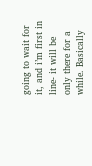going to wait for it, and i’m first in line- it will be only there for a while. Basically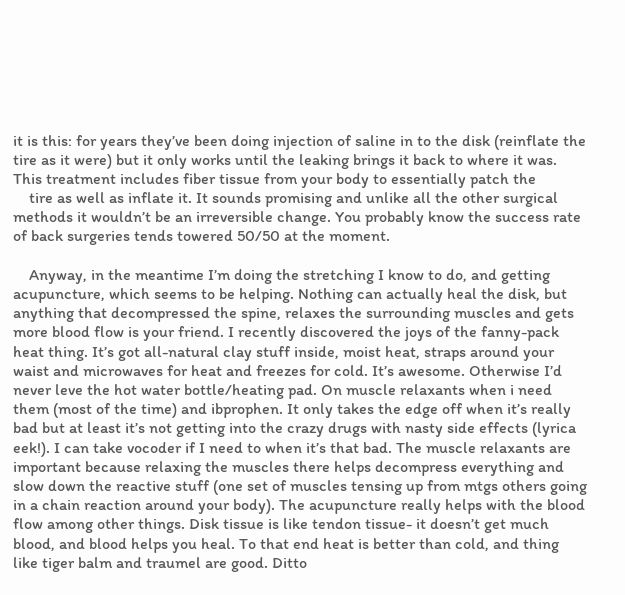it is this: for years they’ve been doing injection of saline in to the disk (reinflate the tire as it were) but it only works until the leaking brings it back to where it was. This treatment includes fiber tissue from your body to essentially patch the
    tire as well as inflate it. It sounds promising and unlike all the other surgical methods it wouldn’t be an irreversible change. You probably know the success rate of back surgeries tends towered 50/50 at the moment.

    Anyway, in the meantime I’m doing the stretching I know to do, and getting acupuncture, which seems to be helping. Nothing can actually heal the disk, but anything that decompressed the spine, relaxes the surrounding muscles and gets more blood flow is your friend. I recently discovered the joys of the fanny-pack heat thing. It’s got all-natural clay stuff inside, moist heat, straps around your waist and microwaves for heat and freezes for cold. It’s awesome. Otherwise I’d never leve the hot water bottle/heating pad. On muscle relaxants when i need them (most of the time) and ibprophen. It only takes the edge off when it’s really bad but at least it’s not getting into the crazy drugs with nasty side effects (lyrica eek!). I can take vocoder if I need to when it’s that bad. The muscle relaxants are important because relaxing the muscles there helps decompress everything and slow down the reactive stuff (one set of muscles tensing up from mtgs others going in a chain reaction around your body). The acupuncture really helps with the blood flow among other things. Disk tissue is like tendon tissue- it doesn’t get much blood, and blood helps you heal. To that end heat is better than cold, and thing like tiger balm and traumel are good. Ditto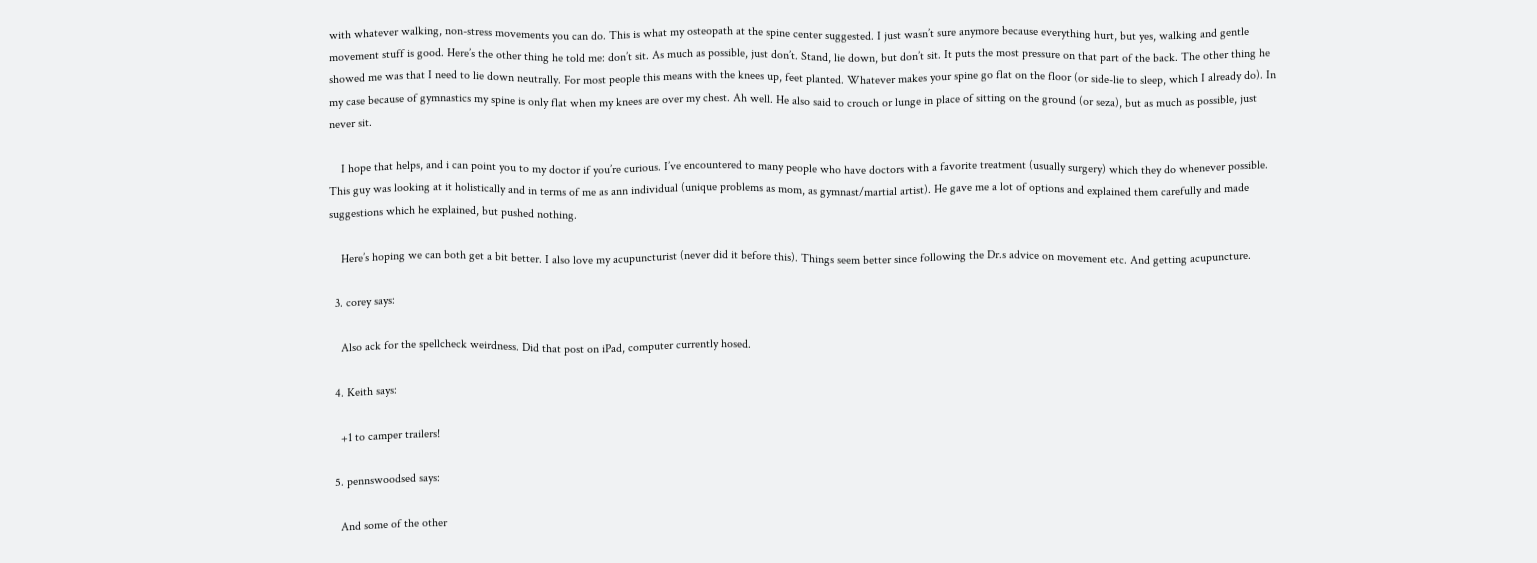with whatever walking, non-stress movements you can do. This is what my osteopath at the spine center suggested. I just wasn’t sure anymore because everything hurt, but yes, walking and gentle movement stuff is good. Here’s the other thing he told me: don’t sit. As much as possible, just don’t. Stand, lie down, but don’t sit. It puts the most pressure on that part of the back. The other thing he showed me was that I need to lie down neutrally. For most people this means with the knees up, feet planted. Whatever makes your spine go flat on the floor (or side-lie to sleep, which I already do). In my case because of gymnastics my spine is only flat when my knees are over my chest. Ah well. He also said to crouch or lunge in place of sitting on the ground (or seza), but as much as possible, just never sit.

    I hope that helps, and i can point you to my doctor if you’re curious. I’ve encountered to many people who have doctors with a favorite treatment (usually surgery) which they do whenever possible. This guy was looking at it holistically and in terms of me as ann individual (unique problems as mom, as gymnast/martial artist). He gave me a lot of options and explained them carefully and made suggestions which he explained, but pushed nothing.

    Here’s hoping we can both get a bit better. I also love my acupuncturist (never did it before this). Things seem better since following the Dr.s advice on movement etc. And getting acupuncture.

  3. corey says:

    Also ack for the spellcheck weirdness. Did that post on iPad, computer currently hosed.

  4. Keith says:

    +1 to camper trailers!

  5. pennswoodsed says:

    And some of the other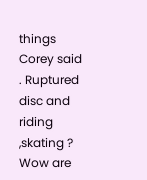things Corey said . Ruptured disc and riding ,skating ? Wow are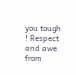you tough ! Respect and awe from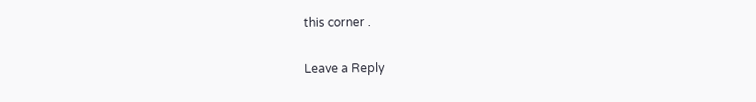this corner .

Leave a Reply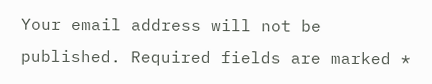Your email address will not be published. Required fields are marked *